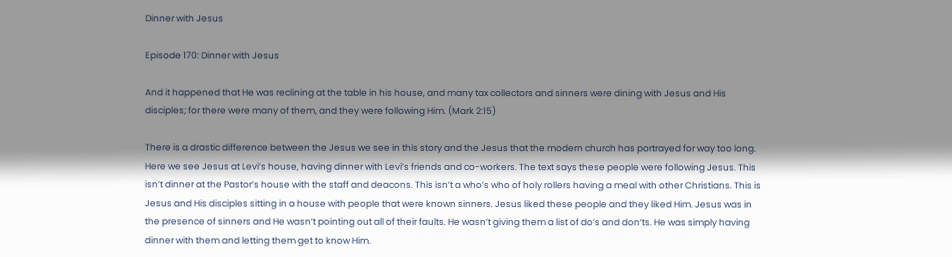Dinner with Jesus

Episode 170: Dinner with Jesus

And it happened that He was reclining at the table in his house, and many tax collectors and sinners were dining with Jesus and His disciples; for there were many of them, and they were following Him. (Mark 2:15)

There is a drastic difference between the Jesus we see in this story and the Jesus that the modern church has portrayed for way too long. Here we see Jesus at Levi’s house, having dinner with Levi’s friends and co-workers. The text says these people were following Jesus. This isn’t dinner at the Pastor’s house with the staff and deacons. This isn’t a who’s who of holy rollers having a meal with other Christians. This is Jesus and His disciples sitting in a house with people that were known sinners. Jesus liked these people and they liked Him. Jesus was in the presence of sinners and He wasn’t pointing out all of their faults. He wasn’t giving them a list of do’s and don’ts. He was simply having dinner with them and letting them get to know Him.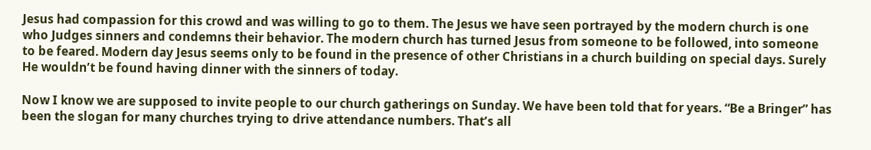Jesus had compassion for this crowd and was willing to go to them. The Jesus we have seen portrayed by the modern church is one who Judges sinners and condemns their behavior. The modern church has turned Jesus from someone to be followed, into someone to be feared. Modern day Jesus seems only to be found in the presence of other Christians in a church building on special days. Surely He wouldn’t be found having dinner with the sinners of today.

Now I know we are supposed to invite people to our church gatherings on Sunday. We have been told that for years. “Be a Bringer” has been the slogan for many churches trying to drive attendance numbers. That’s all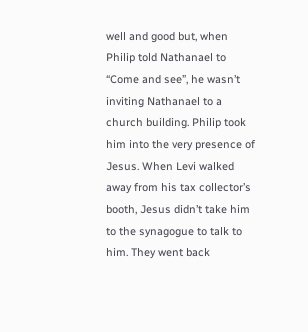well and good but, when Philip told Nathanael to “Come and see”, he wasn’t inviting Nathanael to a church building. Philip took him into the very presence of Jesus. When Levi walked away from his tax collector’s booth, Jesus didn’t take him to the synagogue to talk to him. They went back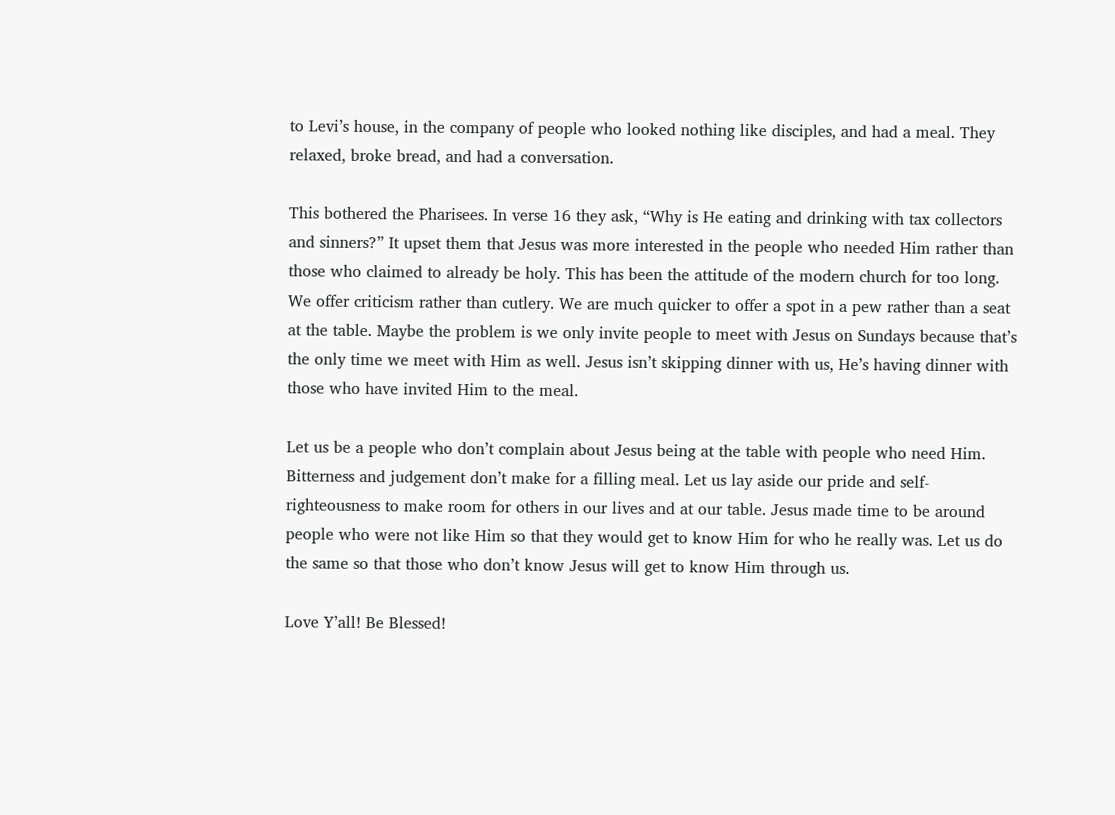to Levi’s house, in the company of people who looked nothing like disciples, and had a meal. They relaxed, broke bread, and had a conversation.

This bothered the Pharisees. In verse 16 they ask, “Why is He eating and drinking with tax collectors and sinners?” It upset them that Jesus was more interested in the people who needed Him rather than those who claimed to already be holy. This has been the attitude of the modern church for too long. We offer criticism rather than cutlery. We are much quicker to offer a spot in a pew rather than a seat at the table. Maybe the problem is we only invite people to meet with Jesus on Sundays because that’s the only time we meet with Him as well. Jesus isn’t skipping dinner with us, He’s having dinner with those who have invited Him to the meal.

Let us be a people who don’t complain about Jesus being at the table with people who need Him. Bitterness and judgement don’t make for a filling meal. Let us lay aside our pride and self-righteousness to make room for others in our lives and at our table. Jesus made time to be around people who were not like Him so that they would get to know Him for who he really was. Let us do the same so that those who don’t know Jesus will get to know Him through us.

Love Y’all! Be Blessed!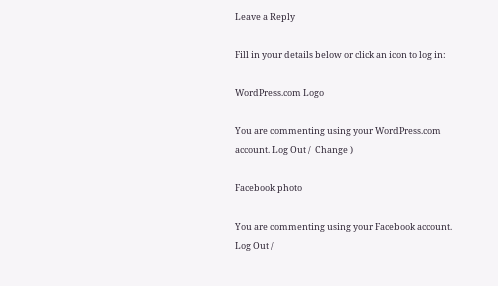Leave a Reply

Fill in your details below or click an icon to log in:

WordPress.com Logo

You are commenting using your WordPress.com account. Log Out /  Change )

Facebook photo

You are commenting using your Facebook account. Log Out /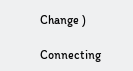Change )

Connecting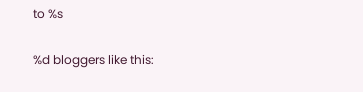to %s

%d bloggers like this: